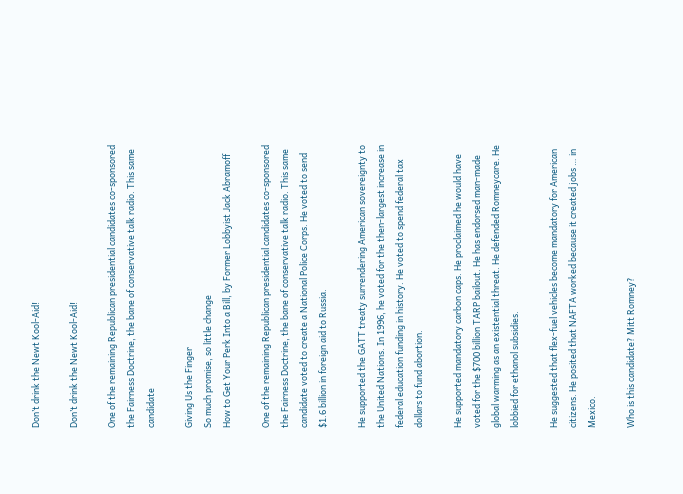Don’t drink the Newt Kool-Aid!

Don’t drink the Newt Kool-Aid!

One of the remaining Republican presidential candidates co-sponsored the Fairness Doctrine, the bane of conservative talk radio. This same candidate

Giving Us the Finger
So much promise, so little change
How to Get Your Perk Into a Bill, by Former Lobbyist Jack Abramoff

One of the remaining Republican presidential candidates co-sponsored the Fairness Doctrine, the bane of conservative talk radio. This same candidate voted to create a National Police Corps. He voted to send $1.6 billion in foreign aid to Russia.

He supported the GATT treaty surrendering American sovereignty to the United Nations. In 1996, he voted for the then-largest increase in federal education funding in history. He voted to spend federal tax dollars to fund abortion.

He supported mandatory carbon caps. He proclaimed he would have voted for the $700 billion TARP bailout. He has endorsed man-made global warming as an existential threat. He defended Romneycare. He lobbied for ethanol subsidies.

He suggested that flex-fuel vehicles become mandatory for American citizens. He posited that NAFTA worked because it created jobs … in Mexico.

Who is this candidate? Mitt Romney?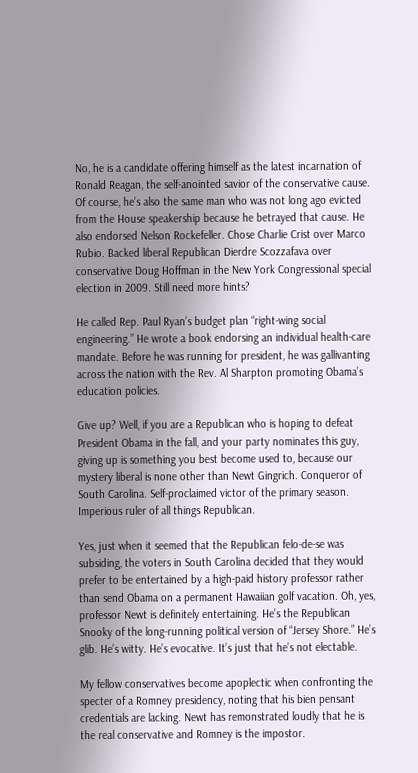No, he is a candidate offering himself as the latest incarnation of Ronald Reagan, the self-anointed savior of the conservative cause. Of course, he’s also the same man who was not long ago evicted from the House speakership because he betrayed that cause. He also endorsed Nelson Rockefeller. Chose Charlie Crist over Marco Rubio. Backed liberal Republican Dierdre Scozzafava over conservative Doug Hoffman in the New York Congressional special election in 2009. Still need more hints?

He called Rep. Paul Ryan’s budget plan “right-wing social engineering.” He wrote a book endorsing an individual health-care mandate. Before he was running for president, he was gallivanting across the nation with the Rev. Al Sharpton promoting Obama’s education policies.

Give up? Well, if you are a Republican who is hoping to defeat President Obama in the fall, and your party nominates this guy, giving up is something you best become used to, because our mystery liberal is none other than Newt Gingrich. Conqueror of South Carolina. Self-proclaimed victor of the primary season. Imperious ruler of all things Republican.

Yes, just when it seemed that the Republican felo-de-se was subsiding, the voters in South Carolina decided that they would prefer to be entertained by a high-paid history professor rather than send Obama on a permanent Hawaiian golf vacation. Oh, yes, professor Newt is definitely entertaining. He’s the Republican Snooky of the long-running political version of “Jersey Shore.” He’s glib. He’s witty. He’s evocative. It’s just that he’s not electable.

My fellow conservatives become apoplectic when confronting the specter of a Romney presidency, noting that his bien pensant credentials are lacking. Newt has remonstrated loudly that he is the real conservative and Romney is the impostor.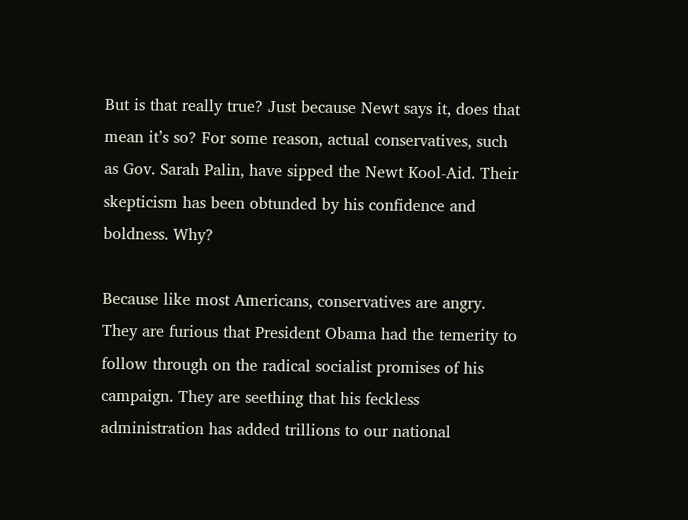But is that really true? Just because Newt says it, does that mean it’s so? For some reason, actual conservatives, such as Gov. Sarah Palin, have sipped the Newt Kool-Aid. Their skepticism has been obtunded by his confidence and boldness. Why?

Because like most Americans, conservatives are angry. They are furious that President Obama had the temerity to follow through on the radical socialist promises of his campaign. They are seething that his feckless administration has added trillions to our national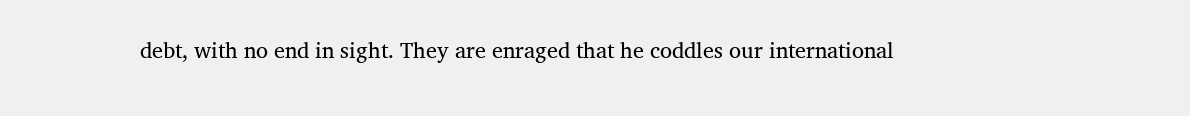debt, with no end in sight. They are enraged that he coddles our international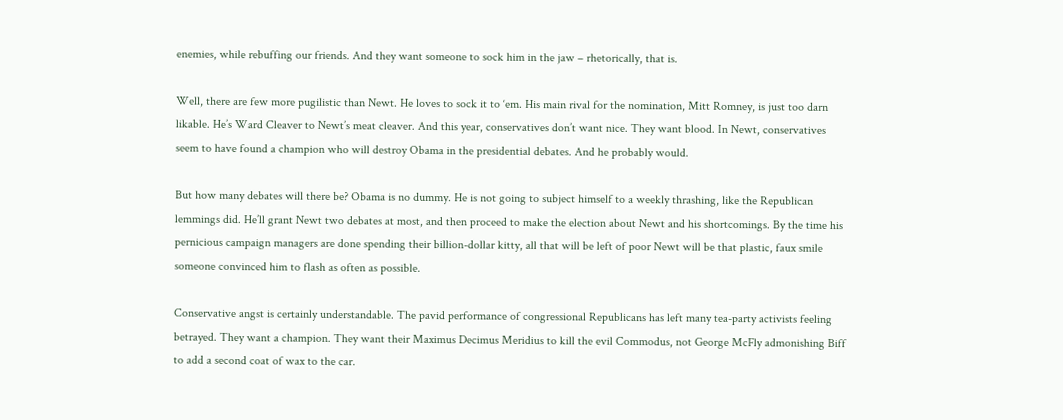enemies, while rebuffing our friends. And they want someone to sock him in the jaw – rhetorically, that is.

Well, there are few more pugilistic than Newt. He loves to sock it to ‘em. His main rival for the nomination, Mitt Romney, is just too darn likable. He’s Ward Cleaver to Newt’s meat cleaver. And this year, conservatives don’t want nice. They want blood. In Newt, conservatives seem to have found a champion who will destroy Obama in the presidential debates. And he probably would.

But how many debates will there be? Obama is no dummy. He is not going to subject himself to a weekly thrashing, like the Republican lemmings did. He’ll grant Newt two debates at most, and then proceed to make the election about Newt and his shortcomings. By the time his pernicious campaign managers are done spending their billion-dollar kitty, all that will be left of poor Newt will be that plastic, faux smile someone convinced him to flash as often as possible.

Conservative angst is certainly understandable. The pavid performance of congressional Republicans has left many tea-party activists feeling betrayed. They want a champion. They want their Maximus Decimus Meridius to kill the evil Commodus, not George McFly admonishing Biff to add a second coat of wax to the car.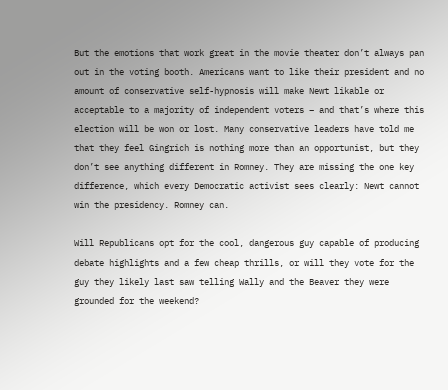But the emotions that work great in the movie theater don’t always pan out in the voting booth. Americans want to like their president and no amount of conservative self-hypnosis will make Newt likable or acceptable to a majority of independent voters – and that’s where this election will be won or lost. Many conservative leaders have told me that they feel Gingrich is nothing more than an opportunist, but they don’t see anything different in Romney. They are missing the one key difference, which every Democratic activist sees clearly: Newt cannot win the presidency. Romney can.

Will Republicans opt for the cool, dangerous guy capable of producing debate highlights and a few cheap thrills, or will they vote for the guy they likely last saw telling Wally and the Beaver they were grounded for the weekend?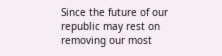Since the future of our republic may rest on removing our most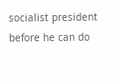socialist president before he can do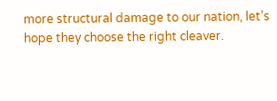more structural damage to our nation, let’s hope they choose the right cleaver.